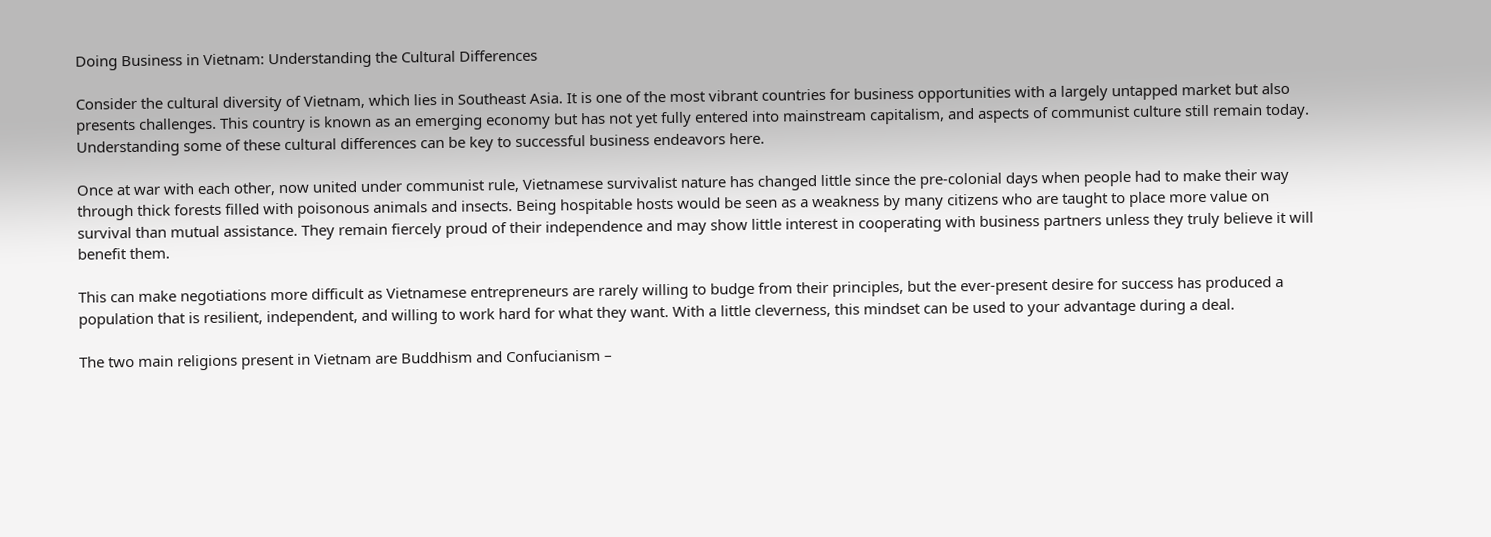Doing Business in Vietnam: Understanding the Cultural Differences

Consider the cultural diversity of Vietnam, which lies in Southeast Asia. It is one of the most vibrant countries for business opportunities with a largely untapped market but also presents challenges. This country is known as an emerging economy but has not yet fully entered into mainstream capitalism, and aspects of communist culture still remain today. Understanding some of these cultural differences can be key to successful business endeavors here.

Once at war with each other, now united under communist rule, Vietnamese survivalist nature has changed little since the pre-colonial days when people had to make their way through thick forests filled with poisonous animals and insects. Being hospitable hosts would be seen as a weakness by many citizens who are taught to place more value on survival than mutual assistance. They remain fiercely proud of their independence and may show little interest in cooperating with business partners unless they truly believe it will benefit them.

This can make negotiations more difficult as Vietnamese entrepreneurs are rarely willing to budge from their principles, but the ever-present desire for success has produced a population that is resilient, independent, and willing to work hard for what they want. With a little cleverness, this mindset can be used to your advantage during a deal.

The two main religions present in Vietnam are Buddhism and Confucianism –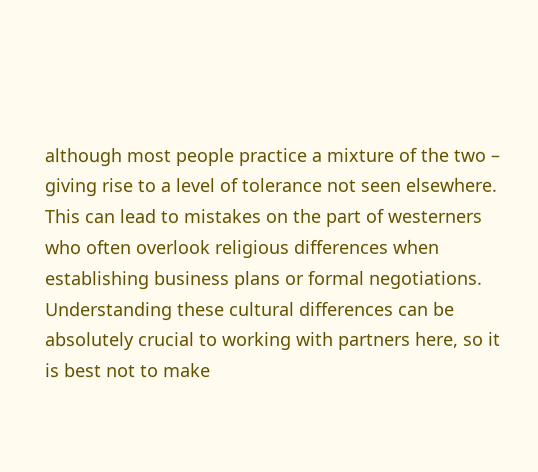although most people practice a mixture of the two – giving rise to a level of tolerance not seen elsewhere. This can lead to mistakes on the part of westerners who often overlook religious differences when establishing business plans or formal negotiations. Understanding these cultural differences can be absolutely crucial to working with partners here, so it is best not to make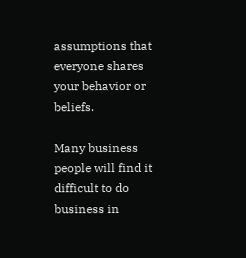assumptions that everyone shares your behavior or beliefs.

Many business people will find it difficult to do business in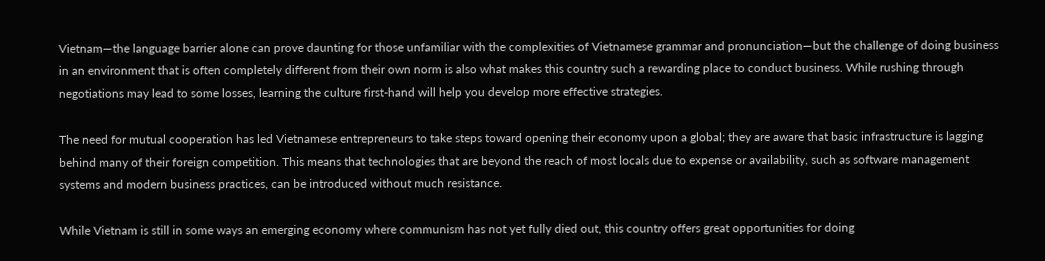Vietnam—the language barrier alone can prove daunting for those unfamiliar with the complexities of Vietnamese grammar and pronunciation—but the challenge of doing business in an environment that is often completely different from their own norm is also what makes this country such a rewarding place to conduct business. While rushing through negotiations may lead to some losses, learning the culture first-hand will help you develop more effective strategies.

The need for mutual cooperation has led Vietnamese entrepreneurs to take steps toward opening their economy upon a global; they are aware that basic infrastructure is lagging behind many of their foreign competition. This means that technologies that are beyond the reach of most locals due to expense or availability, such as software management systems and modern business practices, can be introduced without much resistance.

While Vietnam is still in some ways an emerging economy where communism has not yet fully died out, this country offers great opportunities for doing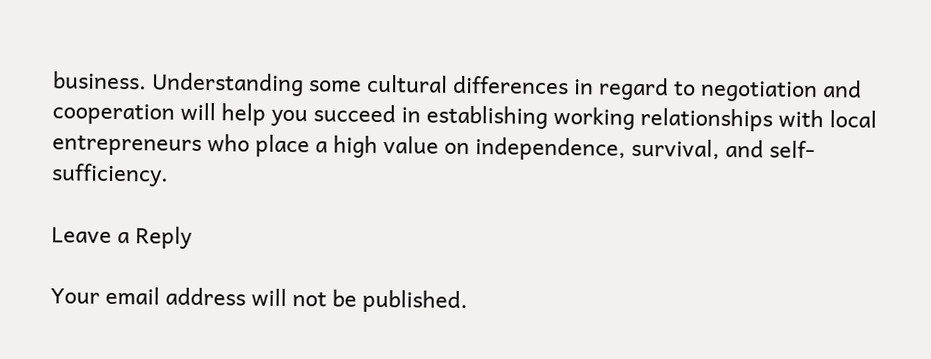business. Understanding some cultural differences in regard to negotiation and cooperation will help you succeed in establishing working relationships with local entrepreneurs who place a high value on independence, survival, and self-sufficiency.

Leave a Reply

Your email address will not be published.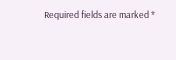Required fields are marked *